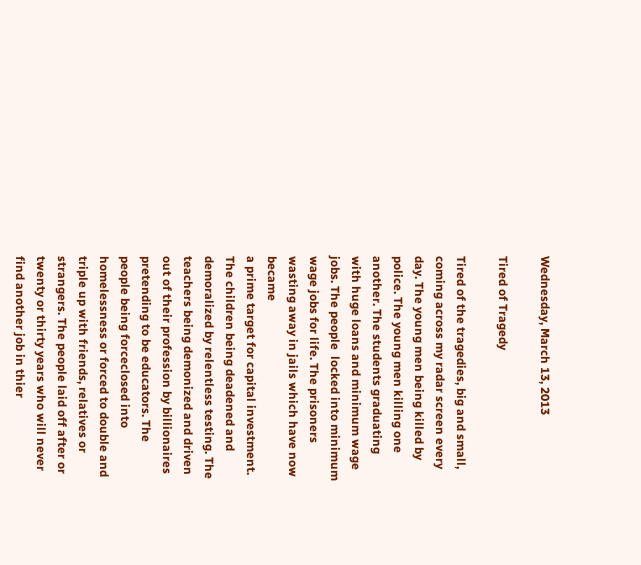Wednesday, March 13, 2013

Tired of Tragedy

Tired of the tragedies, big and small, coming across my radar screen every day. The young men being killed by police. The young men killing one another. The students graduating with huge loans and minimum wage jobs. The people  locked into minimum wage jobs for life. The prisoners wasting away in jails which have now became
a prime target for capital investment. The children being deadened and demoralized by relentless testing. The teachers being demonized and driven out of their profession by billionaires pretending to be educators. The people being forceclosed into homelessness or forced to double and triple up with friends, relatives or strangers. The people laid off after or twenty or thirty years who will never find another job in thier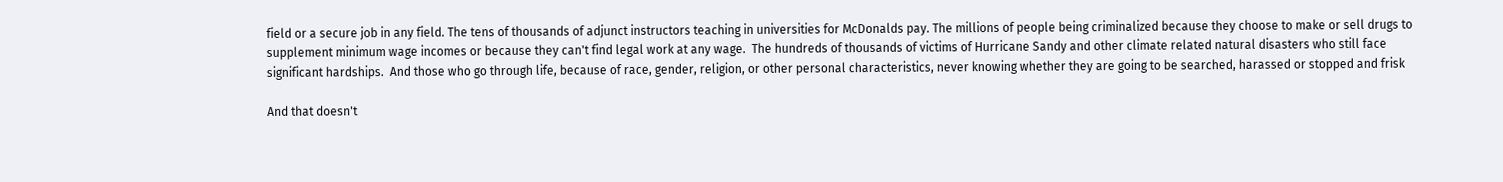field or a secure job in any field. The tens of thousands of adjunct instructors teaching in universities for McDonalds pay. The millions of people being criminalized because they choose to make or sell drugs to supplement minimum wage incomes or because they can't find legal work at any wage.  The hundreds of thousands of victims of Hurricane Sandy and other climate related natural disasters who still face significant hardships.  And those who go through life, because of race, gender, religion, or other personal characteristics, never knowing whether they are going to be searched, harassed or stopped and frisk

And that doesn't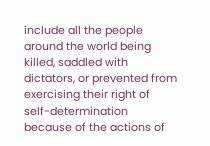include all the people around the world being killed, saddled with dictators, or prevented from exercising their right of self-determination because of the actions of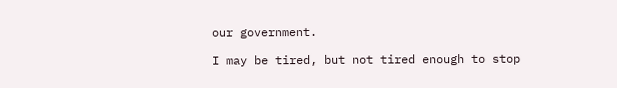our government.

I may be tired, but not tired enough to stop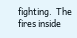fighting.  The fires inside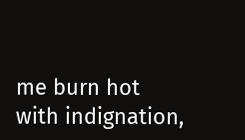me burn hot with indignation,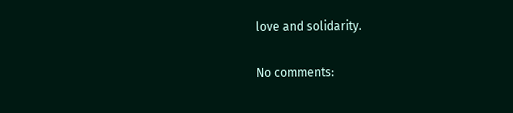love and solidarity.

No comments: